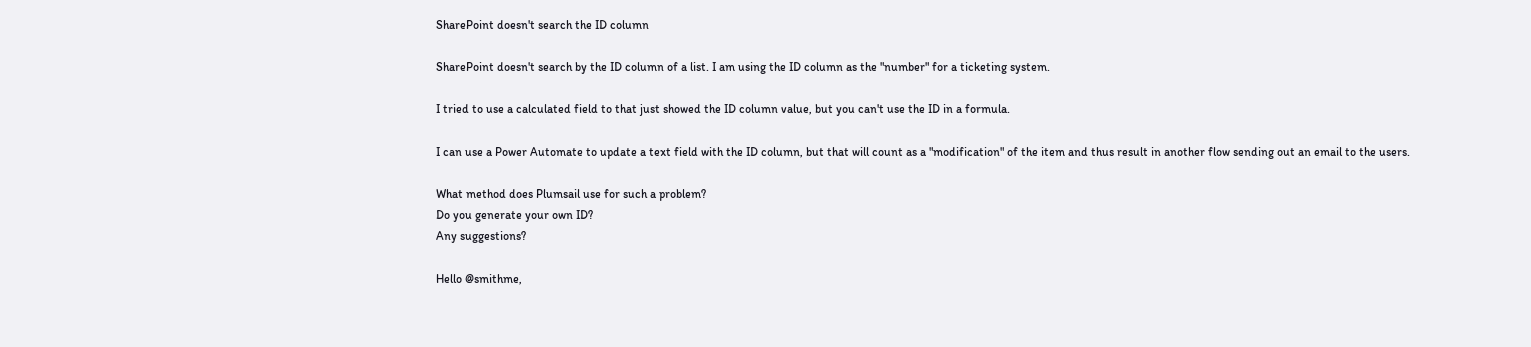SharePoint doesn't search the ID column

SharePoint doesn't search by the ID column of a list. I am using the ID column as the "number" for a ticketing system.

I tried to use a calculated field to that just showed the ID column value, but you can't use the ID in a formula.

I can use a Power Automate to update a text field with the ID column, but that will count as a "modification" of the item and thus result in another flow sending out an email to the users.

What method does Plumsail use for such a problem?
Do you generate your own ID?
Any suggestions?

Hello @smithme,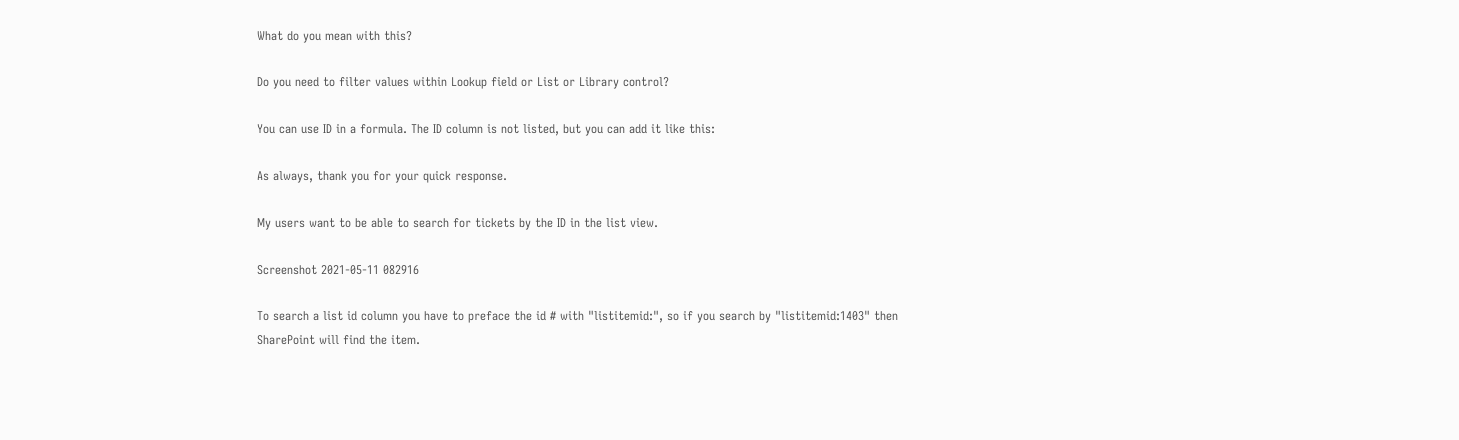What do you mean with this?

Do you need to filter values within Lookup field or List or Library control?

You can use ID in a formula. The ID column is not listed, but you can add it like this:

As always, thank you for your quick response.

My users want to be able to search for tickets by the ID in the list view.

Screenshot 2021-05-11 082916

To search a list id column you have to preface the id # with "listitemid:", so if you search by "listitemid:1403" then SharePoint will find the item.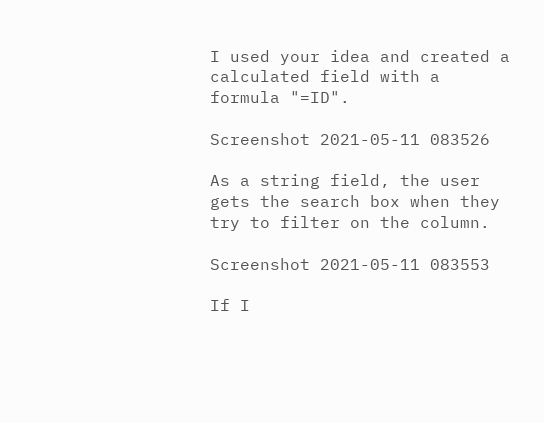I used your idea and created a calculated field with a formula "=ID".

Screenshot 2021-05-11 083526

As a string field, the user gets the search box when they try to filter on the column.

Screenshot 2021-05-11 083553

If I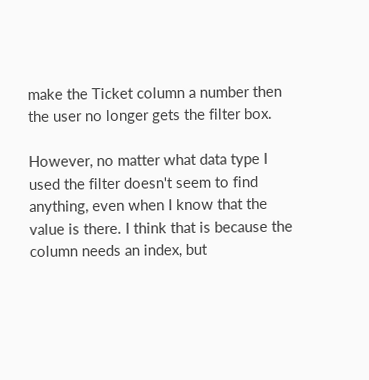make the Ticket column a number then the user no longer gets the filter box.

However, no matter what data type I used the filter doesn't seem to find anything, even when I know that the value is there. I think that is because the column needs an index, but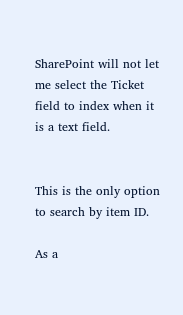SharePoint will not let me select the Ticket field to index when it is a text field.


This is the only option to search by item ID.

As a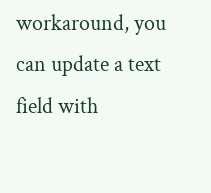workaround, you can update a text field with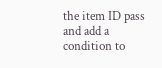the item ID pass and add a condition to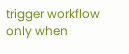trigger workflow only when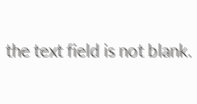the text field is not blank.